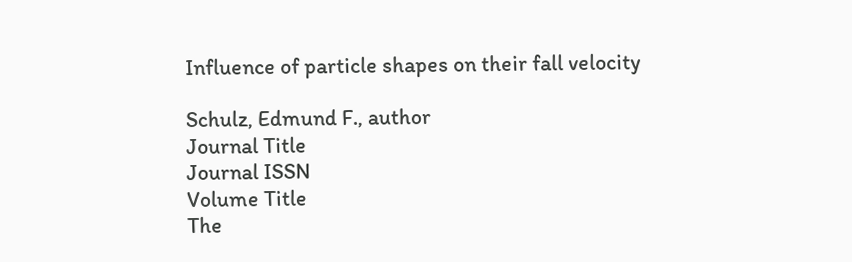Influence of particle shapes on their fall velocity

Schulz, Edmund F., author
Journal Title
Journal ISSN
Volume Title
The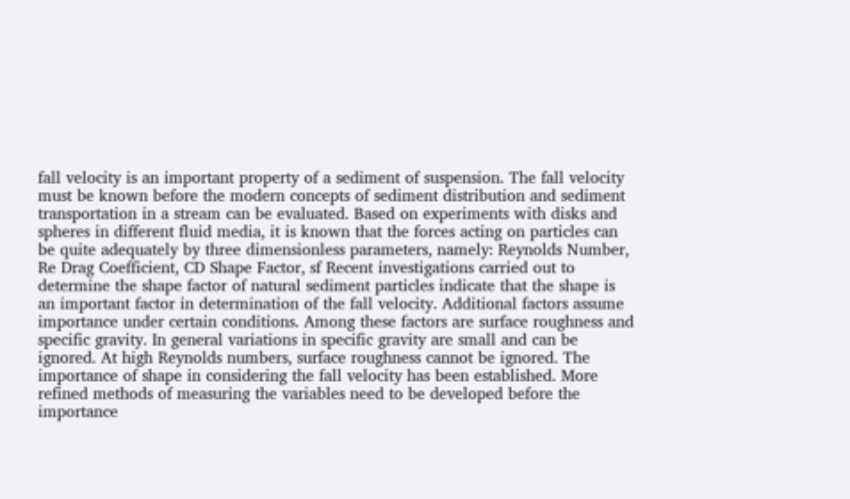fall velocity is an important property of a sediment of suspension. The fall velocity must be known before the modern concepts of sediment distribution and sediment transportation in a stream can be evaluated. Based on experiments with disks and spheres in different fluid media, it is known that the forces acting on particles can be quite adequately by three dimensionless parameters, namely: Reynolds Number, Re Drag Coefficient, CD Shape Factor, sf Recent investigations carried out to determine the shape factor of natural sediment particles indicate that the shape is an important factor in determination of the fall velocity. Additional factors assume importance under certain conditions. Among these factors are surface roughness and specific gravity. In general variations in specific gravity are small and can be ignored. At high Reynolds numbers, surface roughness cannot be ignored. The importance of shape in considering the fall velocity has been established. More refined methods of measuring the variables need to be developed before the importance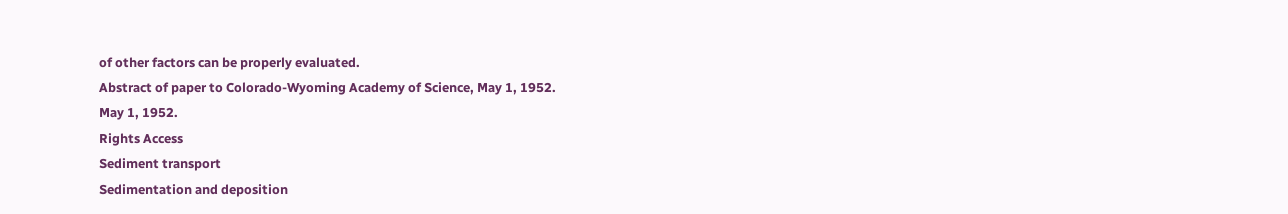of other factors can be properly evaluated.
Abstract of paper to Colorado-Wyoming Academy of Science, May 1, 1952.
May 1, 1952.
Rights Access
Sediment transport
Sedimentation and deposition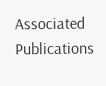Associated Publications